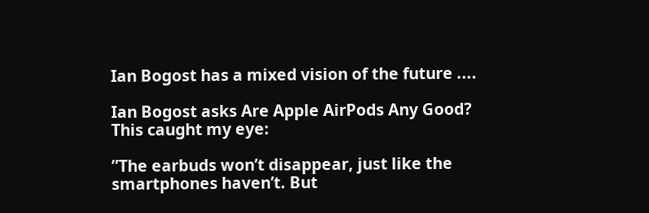Ian Bogost has a mixed vision of the future ....

Ian Bogost asks Are Apple AirPods Any Good? This caught my eye:

”The earbuds won’t disappear, just like the smartphones haven’t. But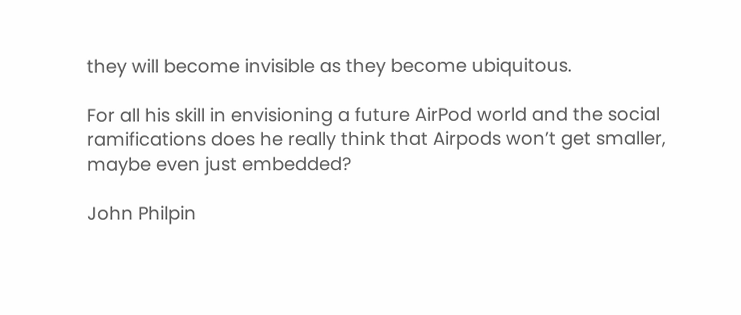they will become invisible as they become ubiquitous.

For all his skill in envisioning a future AirPod world and the social ramifications does he really think that Airpods won’t get smaller, maybe even just embedded?

John Philpin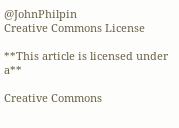@JohnPhilpin
Creative Commons License

**This article is licensed under a**

Creative Commons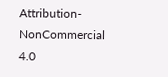Attribution-NonCommercial 4.0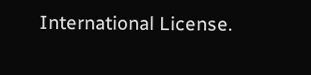International License.